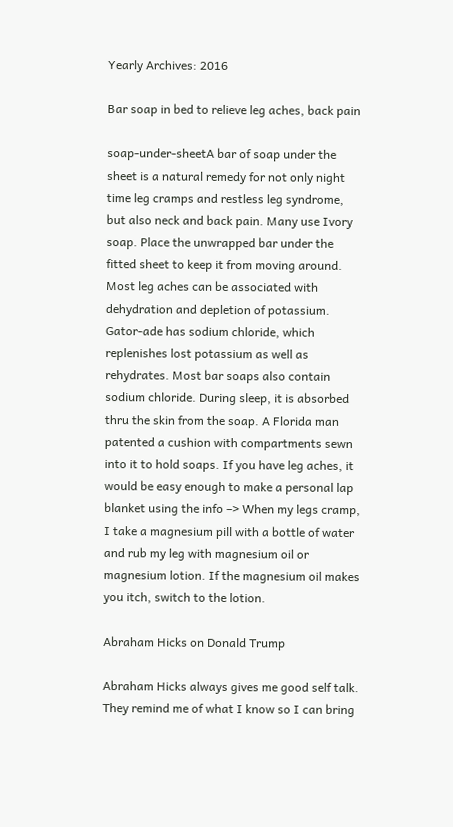Yearly Archives: 2016

Bar soap in bed to relieve leg aches, back pain

soap-under-sheetA bar of soap under the sheet is a natural remedy for not only night time leg cramps and restless leg syndrome, but also neck and back pain. Many use Ivory soap. Place the unwrapped bar under the fitted sheet to keep it from moving around. Most leg aches can be associated with dehydration and depletion of potassium. Gator-ade has sodium chloride, which replenishes lost potassium as well as rehydrates. Most bar soaps also contain sodium chloride. During sleep, it is absorbed thru the skin from the soap. A Florida man patented a cushion with compartments sewn into it to hold soaps. If you have leg aches, it would be easy enough to make a personal lap blanket using the info –> When my legs cramp, I take a magnesium pill with a bottle of water and rub my leg with magnesium oil or magnesium lotion. If the magnesium oil makes you itch, switch to the lotion.

Abraham Hicks on Donald Trump

Abraham Hicks always gives me good self talk. They remind me of what I know so I can bring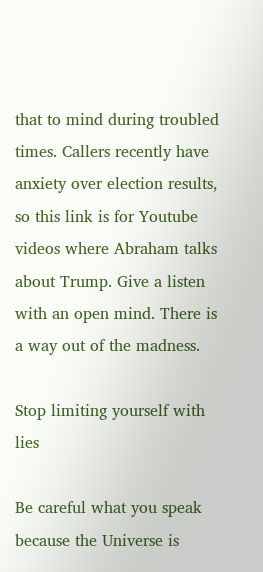that to mind during troubled times. Callers recently have anxiety over election results, so this link is for Youtube videos where Abraham talks about Trump. Give a listen with an open mind. There is a way out of the madness.

Stop limiting yourself with lies

Be careful what you speak because the Universe is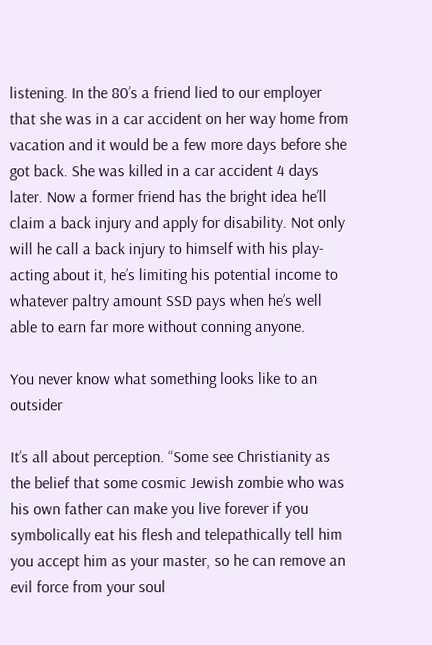listening. In the 80’s a friend lied to our employer that she was in a car accident on her way home from vacation and it would be a few more days before she got back. She was killed in a car accident 4 days later. Now a former friend has the bright idea he’ll claim a back injury and apply for disability. Not only will he call a back injury to himself with his play-acting about it, he’s limiting his potential income to whatever paltry amount SSD pays when he’s well able to earn far more without conning anyone.

You never know what something looks like to an outsider

It’s all about perception. “Some see Christianity as the belief that some cosmic Jewish zombie who was his own father can make you live forever if you symbolically eat his flesh and telepathically tell him you accept him as your master, so he can remove an evil force from your soul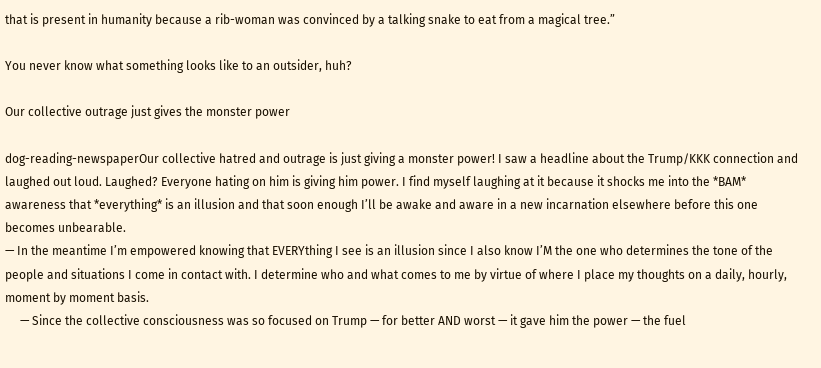that is present in humanity because a rib-woman was convinced by a talking snake to eat from a magical tree.”

You never know what something looks like to an outsider, huh?

Our collective outrage just gives the monster power

dog-reading-newspaperOur collective hatred and outrage is just giving a monster power! I saw a headline about the Trump/KKK connection and laughed out loud. Laughed? Everyone hating on him is giving him power. I find myself laughing at it because it shocks me into the *BAM* awareness that *everything* is an illusion and that soon enough I’ll be awake and aware in a new incarnation elsewhere before this one becomes unbearable.
— In the meantime I’m empowered knowing that EVERYthing I see is an illusion since I also know I’M the one who determines the tone of the people and situations I come in contact with. I determine who and what comes to me by virtue of where I place my thoughts on a daily, hourly, moment by moment basis.
     — Since the collective consciousness was so focused on Trump — for better AND worst — it gave him the power — the fuel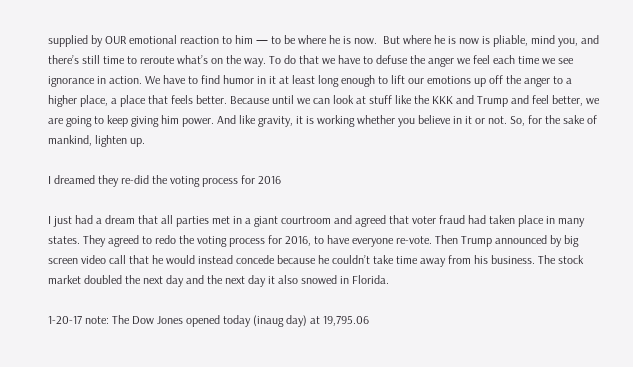supplied by OUR emotional reaction to him — to be where he is now.  But where he is now is pliable, mind you, and there’s still time to reroute what’s on the way. To do that we have to defuse the anger we feel each time we see ignorance in action. We have to find humor in it at least long enough to lift our emotions up off the anger to a higher place, a place that feels better. Because until we can look at stuff like the KKK and Trump and feel better, we are going to keep giving him power. And like gravity, it is working whether you believe in it or not. So, for the sake of mankind, lighten up.

I dreamed they re-did the voting process for 2016

I just had a dream that all parties met in a giant courtroom and agreed that voter fraud had taken place in many states. They agreed to redo the voting process for 2016, to have everyone re-vote. Then Trump announced by big screen video call that he would instead concede because he couldn’t take time away from his business. The stock market doubled the next day and the next day it also snowed in Florida.

1-20-17 note: The Dow Jones opened today (inaug day) at 19,795.06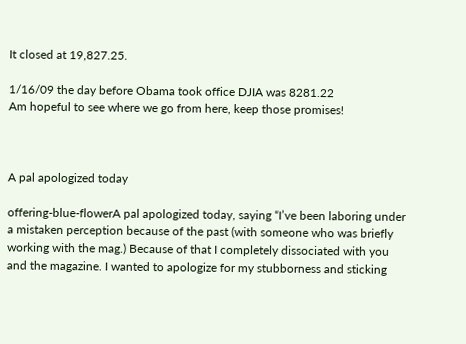It closed at 19,827.25.

1/16/09 the day before Obama took office DJIA was 8281.22
Am hopeful to see where we go from here, keep those promises!



A pal apologized today

offering-blue-flowerA pal apologized today, saying “I’ve been laboring under a mistaken perception because of the past (with someone who was briefly working with the mag.) Because of that I completely dissociated with you and the magazine. I wanted to apologize for my stubborness and sticking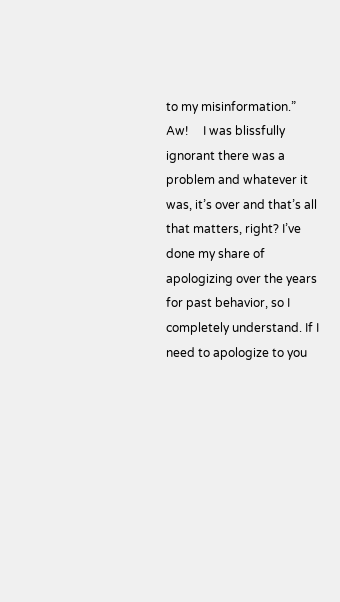to my misinformation.” Aw!     I was blissfully ignorant there was a problem and whatever it was, it’s over and that’s all that matters, right? I’ve done my share of apologizing over the years for past behavior, so I completely understand. If I need to apologize to you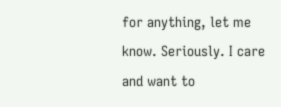for anything, let me know. Seriously. I care and want to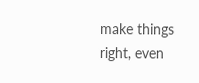make things right, even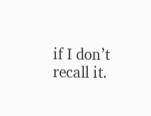if I don’t recall it.